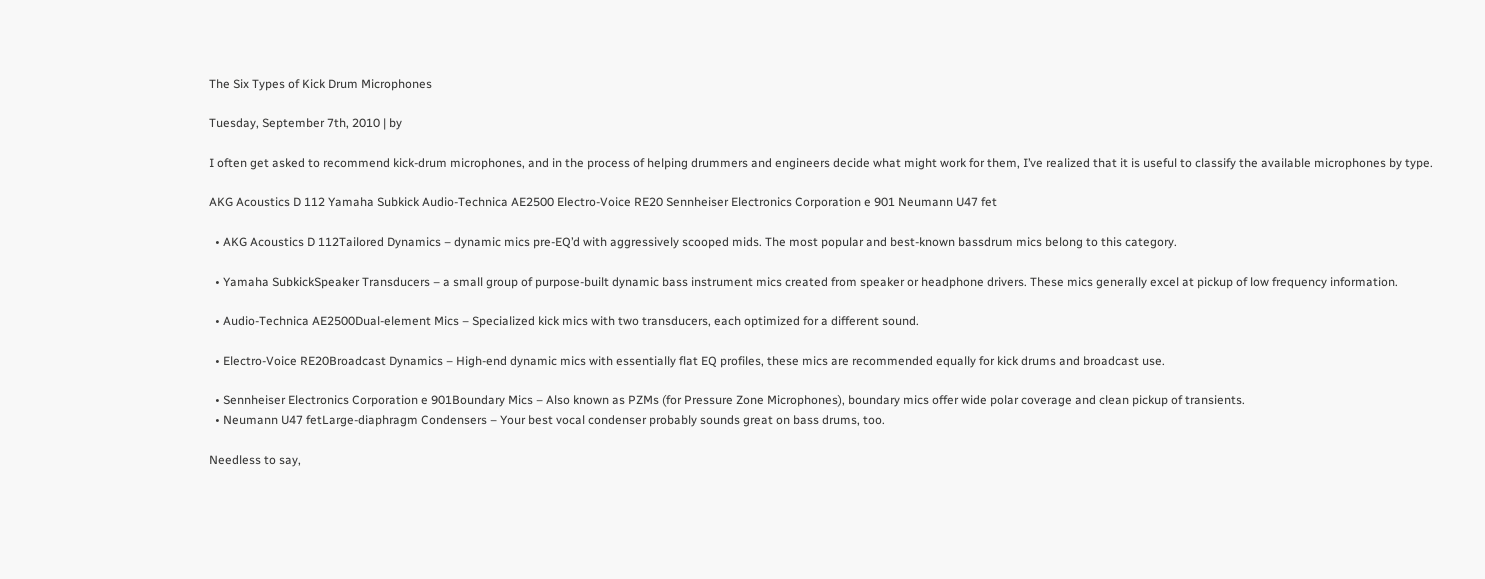The Six Types of Kick Drum Microphones

Tuesday, September 7th, 2010 | by

I often get asked to recommend kick-drum microphones, and in the process of helping drummers and engineers decide what might work for them, I’ve realized that it is useful to classify the available microphones by type.

AKG Acoustics D 112 Yamaha Subkick Audio-Technica AE2500 Electro-Voice RE20 Sennheiser Electronics Corporation e 901 Neumann U47 fet

  • AKG Acoustics D 112Tailored Dynamics – dynamic mics pre-EQ’d with aggressively scooped mids. The most popular and best-known bassdrum mics belong to this category.

  • Yamaha SubkickSpeaker Transducers – a small group of purpose-built dynamic bass instrument mics created from speaker or headphone drivers. These mics generally excel at pickup of low frequency information.

  • Audio-Technica AE2500Dual-element Mics – Specialized kick mics with two transducers, each optimized for a different sound.

  • Electro-Voice RE20Broadcast Dynamics – High-end dynamic mics with essentially flat EQ profiles, these mics are recommended equally for kick drums and broadcast use.

  • Sennheiser Electronics Corporation e 901Boundary Mics – Also known as PZMs (for Pressure Zone Microphones), boundary mics offer wide polar coverage and clean pickup of transients.
  • Neumann U47 fetLarge-diaphragm Condensers – Your best vocal condenser probably sounds great on bass drums, too.

Needless to say,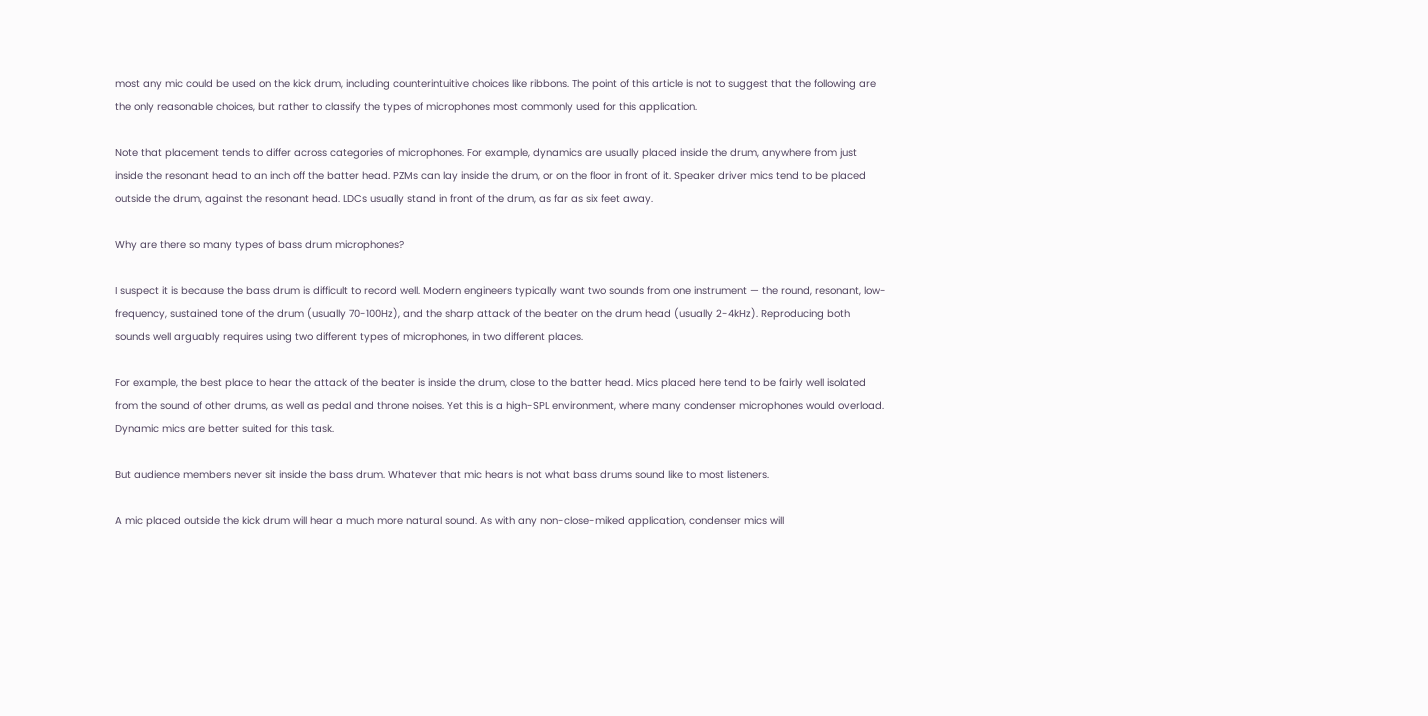most any mic could be used on the kick drum, including counterintuitive choices like ribbons. The point of this article is not to suggest that the following are the only reasonable choices, but rather to classify the types of microphones most commonly used for this application.

Note that placement tends to differ across categories of microphones. For example, dynamics are usually placed inside the drum, anywhere from just inside the resonant head to an inch off the batter head. PZMs can lay inside the drum, or on the floor in front of it. Speaker driver mics tend to be placed outside the drum, against the resonant head. LDCs usually stand in front of the drum, as far as six feet away.

Why are there so many types of bass drum microphones?

I suspect it is because the bass drum is difficult to record well. Modern engineers typically want two sounds from one instrument — the round, resonant, low-frequency, sustained tone of the drum (usually 70-100Hz), and the sharp attack of the beater on the drum head (usually 2-4kHz). Reproducing both sounds well arguably requires using two different types of microphones, in two different places.

For example, the best place to hear the attack of the beater is inside the drum, close to the batter head. Mics placed here tend to be fairly well isolated from the sound of other drums, as well as pedal and throne noises. Yet this is a high-SPL environment, where many condenser microphones would overload. Dynamic mics are better suited for this task.

But audience members never sit inside the bass drum. Whatever that mic hears is not what bass drums sound like to most listeners.

A mic placed outside the kick drum will hear a much more natural sound. As with any non-close-miked application, condenser mics will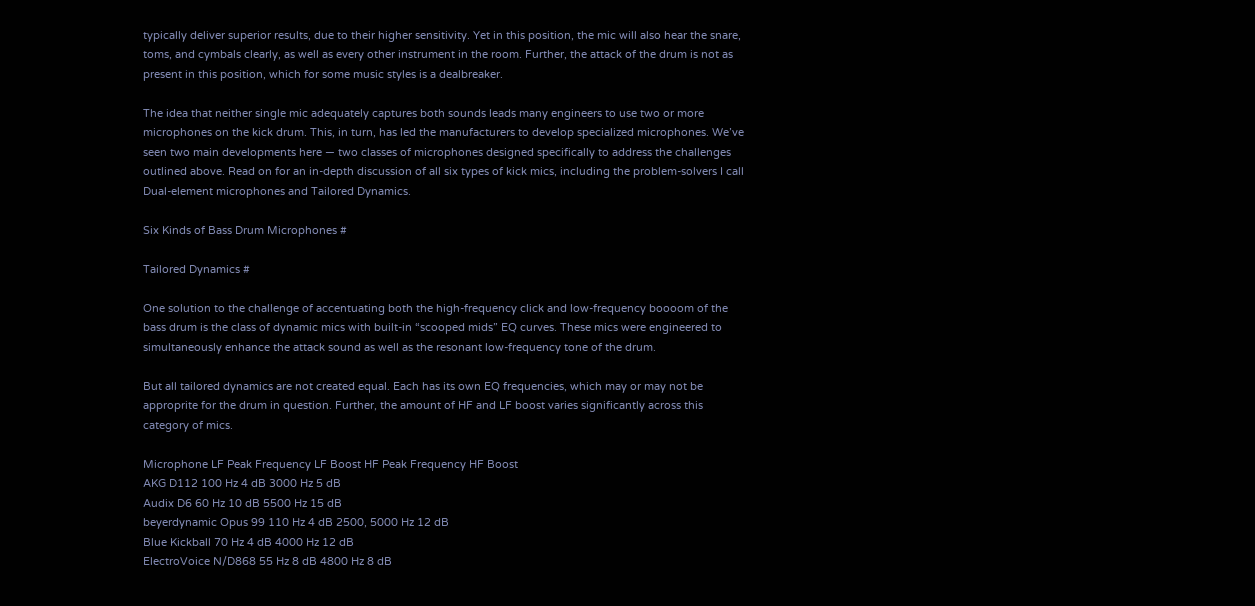typically deliver superior results, due to their higher sensitivity. Yet in this position, the mic will also hear the snare, toms, and cymbals clearly, as well as every other instrument in the room. Further, the attack of the drum is not as present in this position, which for some music styles is a dealbreaker.

The idea that neither single mic adequately captures both sounds leads many engineers to use two or more microphones on the kick drum. This, in turn, has led the manufacturers to develop specialized microphones. We’ve seen two main developments here — two classes of microphones designed specifically to address the challenges outlined above. Read on for an in-depth discussion of all six types of kick mics, including the problem-solvers I call Dual-element microphones and Tailored Dynamics.

Six Kinds of Bass Drum Microphones #

Tailored Dynamics #

One solution to the challenge of accentuating both the high-frequency click and low-frequency boooom of the bass drum is the class of dynamic mics with built-in “scooped mids” EQ curves. These mics were engineered to simultaneously enhance the attack sound as well as the resonant low-frequency tone of the drum.

But all tailored dynamics are not created equal. Each has its own EQ frequencies, which may or may not be approprite for the drum in question. Further, the amount of HF and LF boost varies significantly across this category of mics.

Microphone LF Peak Frequency LF Boost HF Peak Frequency HF Boost
AKG D112 100 Hz 4 dB 3000 Hz 5 dB
Audix D6 60 Hz 10 dB 5500 Hz 15 dB
beyerdynamic Opus 99 110 Hz 4 dB 2500, 5000 Hz 12 dB
Blue Kickball 70 Hz 4 dB 4000 Hz 12 dB
ElectroVoice N/D868 55 Hz 8 dB 4800 Hz 8 dB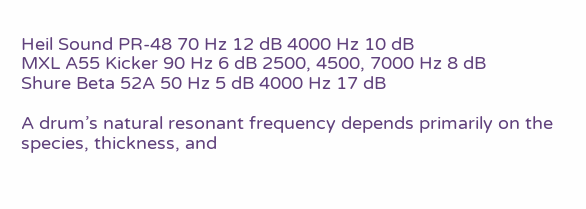Heil Sound PR-48 70 Hz 12 dB 4000 Hz 10 dB
MXL A55 Kicker 90 Hz 6 dB 2500, 4500, 7000 Hz 8 dB
Shure Beta 52A 50 Hz 5 dB 4000 Hz 17 dB

A drum’s natural resonant frequency depends primarily on the species, thickness, and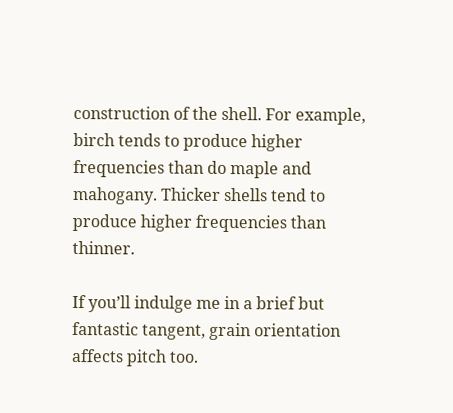construction of the shell. For example, birch tends to produce higher frequencies than do maple and mahogany. Thicker shells tend to produce higher frequencies than thinner.

If you’ll indulge me in a brief but fantastic tangent, grain orientation affects pitch too.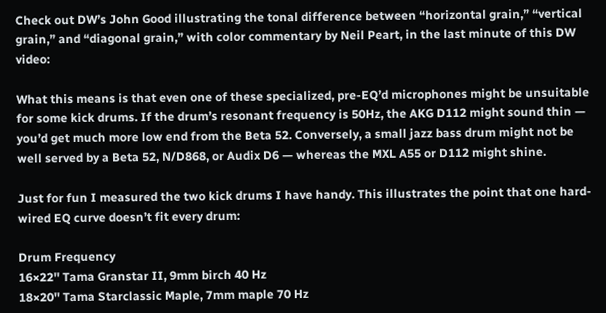Check out DW’s John Good illustrating the tonal difference between “horizontal grain,” “vertical grain,” and “diagonal grain,” with color commentary by Neil Peart, in the last minute of this DW video:

What this means is that even one of these specialized, pre-EQ’d microphones might be unsuitable for some kick drums. If the drum’s resonant frequency is 50Hz, the AKG D112 might sound thin — you’d get much more low end from the Beta 52. Conversely, a small jazz bass drum might not be well served by a Beta 52, N/D868, or Audix D6 — whereas the MXL A55 or D112 might shine.

Just for fun I measured the two kick drums I have handy. This illustrates the point that one hard-wired EQ curve doesn’t fit every drum:

Drum Frequency
16×22'' Tama Granstar II, 9mm birch 40 Hz
18×20'' Tama Starclassic Maple, 7mm maple 70 Hz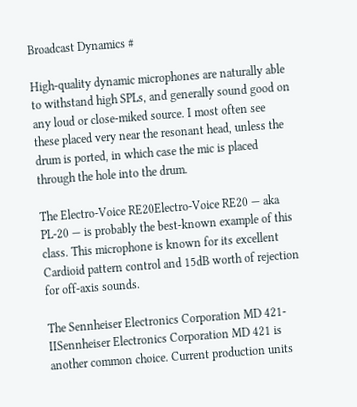Broadcast Dynamics #

High-quality dynamic microphones are naturally able to withstand high SPLs, and generally sound good on any loud or close-miked source. I most often see these placed very near the resonant head, unless the drum is ported, in which case the mic is placed through the hole into the drum.

The Electro-Voice RE20Electro-Voice RE20 — aka PL-20 — is probably the best-known example of this class. This microphone is known for its excellent Cardioid pattern control and 15dB worth of rejection for off-axis sounds.

The Sennheiser Electronics Corporation MD 421-IISennheiser Electronics Corporation MD 421 is another common choice. Current production units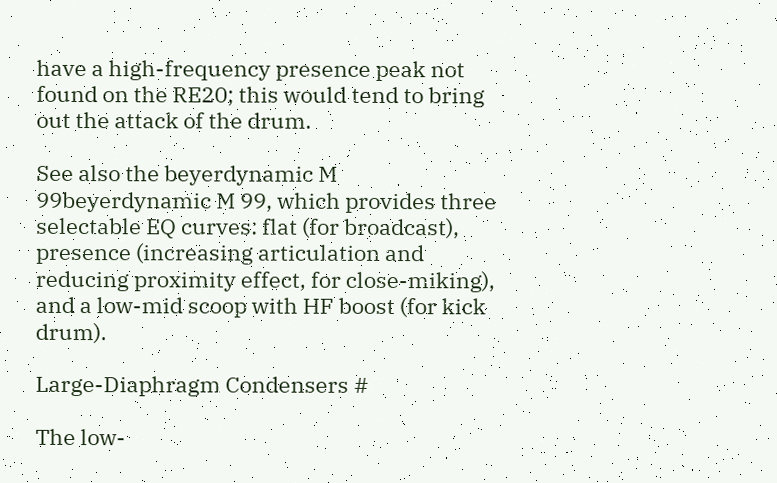have a high-frequency presence peak not found on the RE20; this would tend to bring out the attack of the drum.

See also the beyerdynamic M 99beyerdynamic M 99, which provides three selectable EQ curves: flat (for broadcast), presence (increasing articulation and reducing proximity effect, for close-miking), and a low-mid scoop with HF boost (for kick drum).

Large-Diaphragm Condensers #

The low-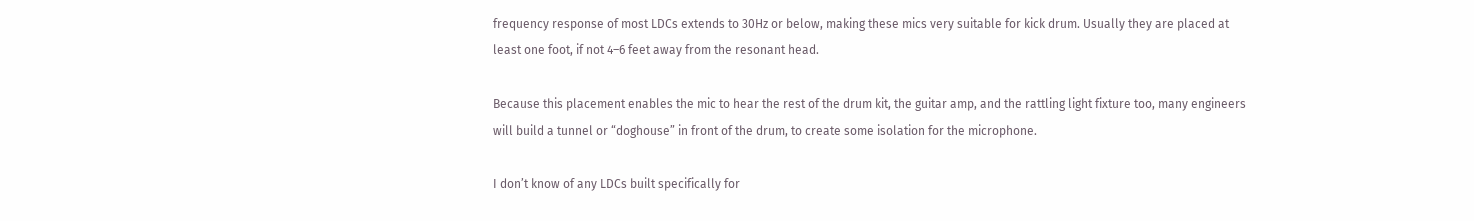frequency response of most LDCs extends to 30Hz or below, making these mics very suitable for kick drum. Usually they are placed at least one foot, if not 4–6 feet away from the resonant head.

Because this placement enables the mic to hear the rest of the drum kit, the guitar amp, and the rattling light fixture too, many engineers will build a tunnel or “doghouse” in front of the drum, to create some isolation for the microphone.

I don’t know of any LDCs built specifically for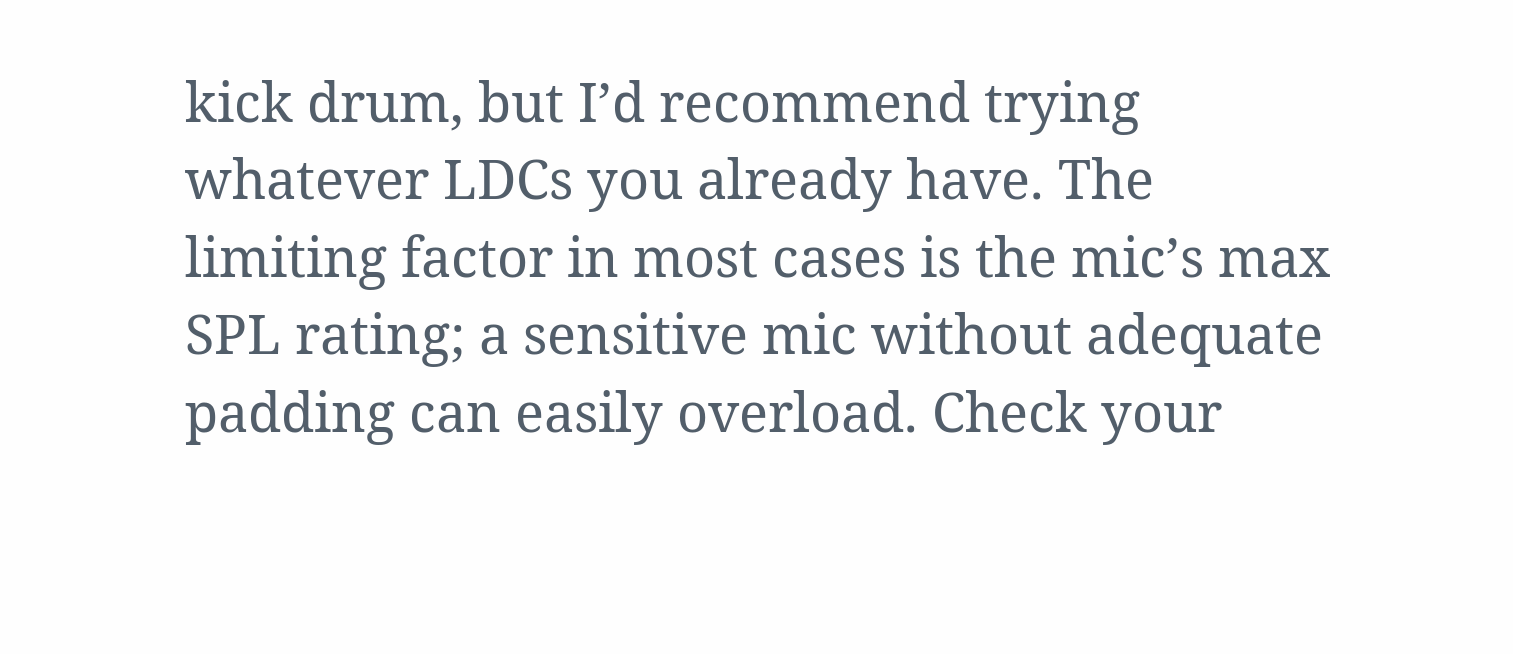kick drum, but I’d recommend trying whatever LDCs you already have. The limiting factor in most cases is the mic’s max SPL rating; a sensitive mic without adequate padding can easily overload. Check your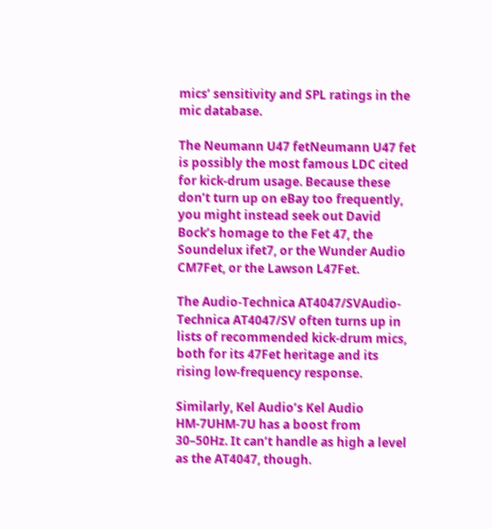mics’ sensitivity and SPL ratings in the mic database.

The Neumann U47 fetNeumann U47 fet is possibly the most famous LDC cited for kick-drum usage. Because these don’t turn up on eBay too frequently, you might instead seek out David Bock’s homage to the Fet 47, the Soundelux ifet7, or the Wunder Audio CM7Fet, or the Lawson L47Fet.

The Audio-Technica AT4047/SVAudio-Technica AT4047/SV often turns up in lists of recommended kick-drum mics, both for its 47Fet heritage and its rising low-frequency response.

Similarly, Kel Audio’s Kel Audio HM-7UHM-7U has a boost from 30–50Hz. It can’t handle as high a level as the AT4047, though.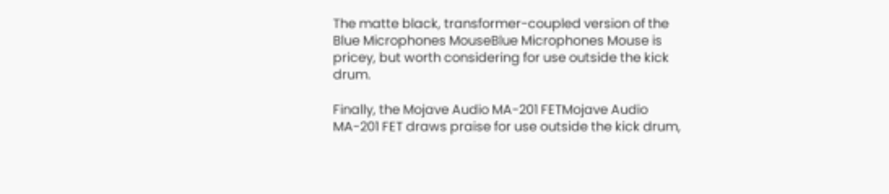The matte black, transformer-coupled version of the Blue Microphones MouseBlue Microphones Mouse is pricey, but worth considering for use outside the kick drum.

Finally, the Mojave Audio MA-201 FETMojave Audio MA-201 FET draws praise for use outside the kick drum,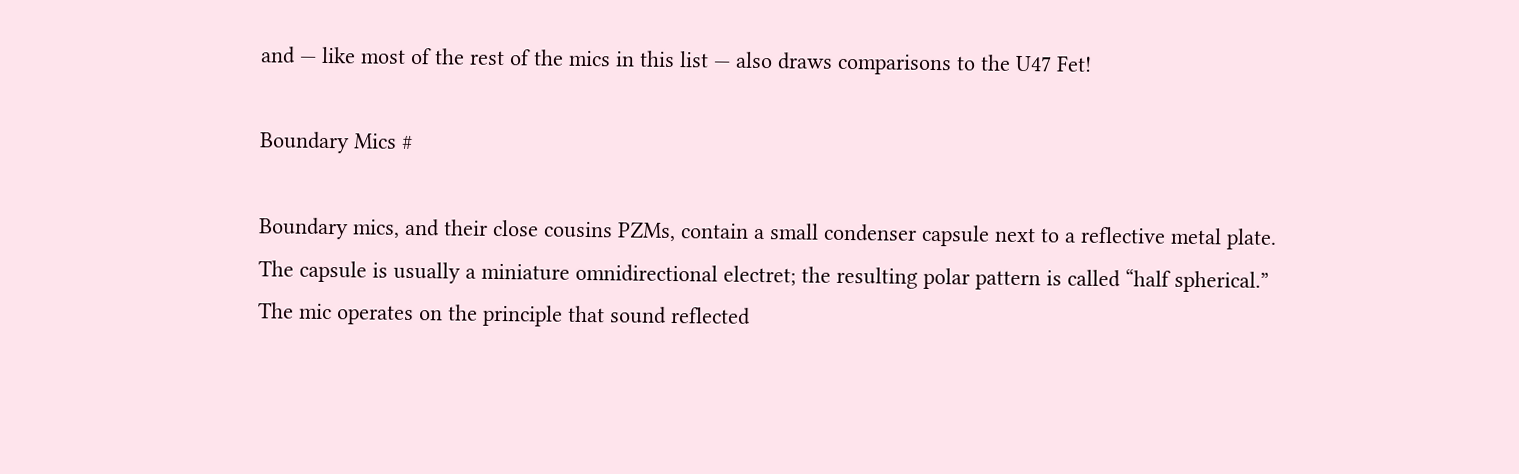and — like most of the rest of the mics in this list — also draws comparisons to the U47 Fet!

Boundary Mics #

Boundary mics, and their close cousins PZMs, contain a small condenser capsule next to a reflective metal plate. The capsule is usually a miniature omnidirectional electret; the resulting polar pattern is called “half spherical.” The mic operates on the principle that sound reflected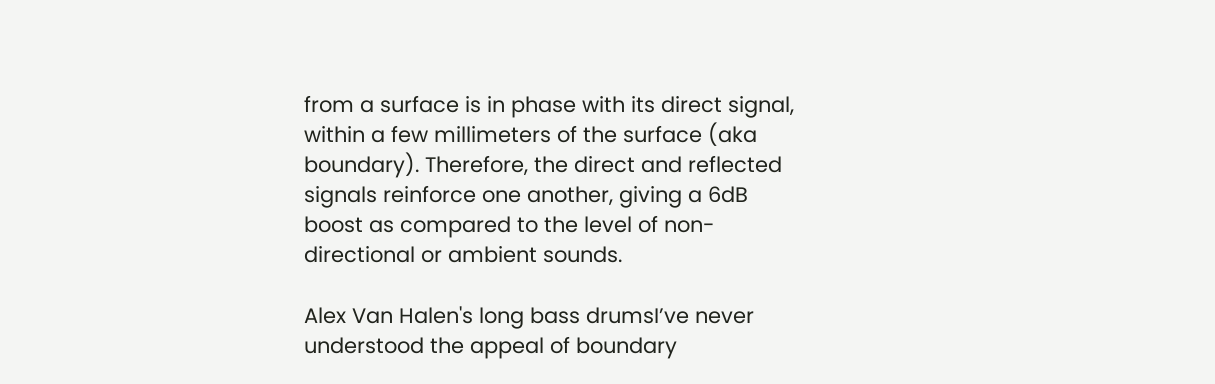from a surface is in phase with its direct signal, within a few millimeters of the surface (aka boundary). Therefore, the direct and reflected signals reinforce one another, giving a 6dB boost as compared to the level of non-directional or ambient sounds.

Alex Van Halen's long bass drumsI’ve never understood the appeal of boundary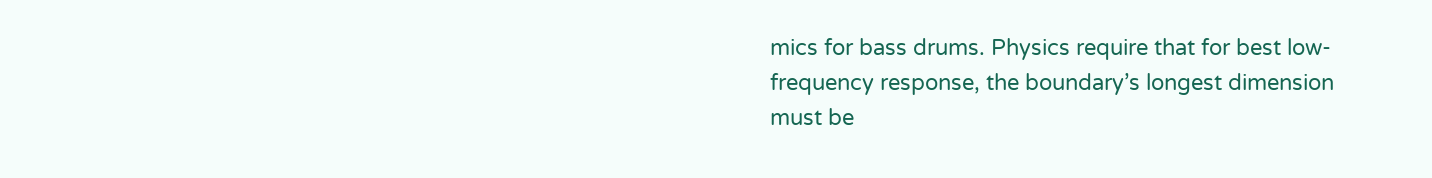mics for bass drums. Physics require that for best low-frequency response, the boundary’s longest dimension must be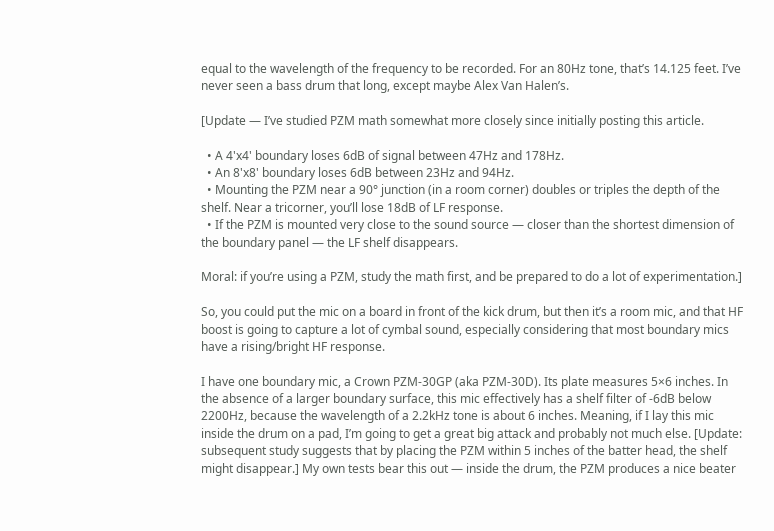equal to the wavelength of the frequency to be recorded. For an 80Hz tone, that’s 14.125 feet. I’ve never seen a bass drum that long, except maybe Alex Van Halen’s.

[Update — I’ve studied PZM math somewhat more closely since initially posting this article.

  • A 4'x4' boundary loses 6dB of signal between 47Hz and 178Hz.
  • An 8'x8' boundary loses 6dB between 23Hz and 94Hz.
  • Mounting the PZM near a 90° junction (in a room corner) doubles or triples the depth of the shelf. Near a tricorner, you’ll lose 18dB of LF response.
  • If the PZM is mounted very close to the sound source — closer than the shortest dimension of the boundary panel — the LF shelf disappears.

Moral: if you’re using a PZM, study the math first, and be prepared to do a lot of experimentation.]

So, you could put the mic on a board in front of the kick drum, but then it’s a room mic, and that HF boost is going to capture a lot of cymbal sound, especially considering that most boundary mics have a rising/bright HF response.

I have one boundary mic, a Crown PZM-30GP (aka PZM-30D). Its plate measures 5×6 inches. In the absence of a larger boundary surface, this mic effectively has a shelf filter of -6dB below 2200Hz, because the wavelength of a 2.2kHz tone is about 6 inches. Meaning, if I lay this mic inside the drum on a pad, I’m going to get a great big attack and probably not much else. [Update: subsequent study suggests that by placing the PZM within 5 inches of the batter head, the shelf might disappear.] My own tests bear this out — inside the drum, the PZM produces a nice beater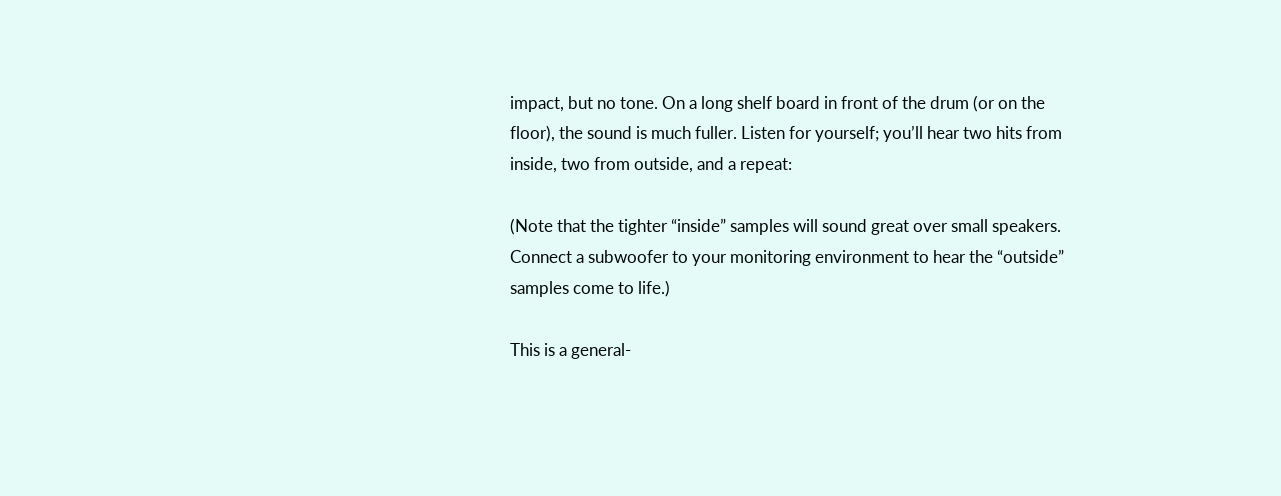impact, but no tone. On a long shelf board in front of the drum (or on the floor), the sound is much fuller. Listen for yourself; you’ll hear two hits from inside, two from outside, and a repeat:

(Note that the tighter “inside” samples will sound great over small speakers. Connect a subwoofer to your monitoring environment to hear the “outside” samples come to life.)

This is a general-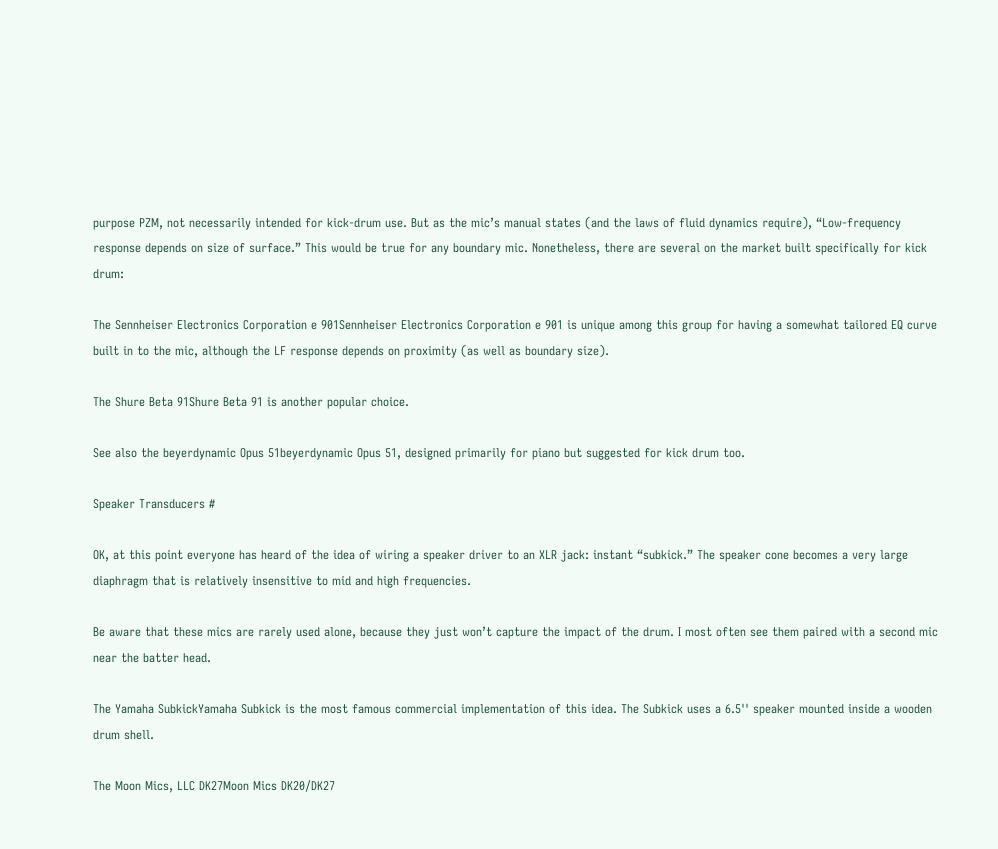purpose PZM, not necessarily intended for kick-drum use. But as the mic’s manual states (and the laws of fluid dynamics require), “Low-frequency response depends on size of surface.” This would be true for any boundary mic. Nonetheless, there are several on the market built specifically for kick drum:

The Sennheiser Electronics Corporation e 901Sennheiser Electronics Corporation e 901 is unique among this group for having a somewhat tailored EQ curve built in to the mic, although the LF response depends on proximity (as well as boundary size).

The Shure Beta 91Shure Beta 91 is another popular choice.

See also the beyerdynamic Opus 51beyerdynamic Opus 51, designed primarily for piano but suggested for kick drum too.

Speaker Transducers #

OK, at this point everyone has heard of the idea of wiring a speaker driver to an XLR jack: instant “subkick.” The speaker cone becomes a very large diaphragm that is relatively insensitive to mid and high frequencies.

Be aware that these mics are rarely used alone, because they just won’t capture the impact of the drum. I most often see them paired with a second mic near the batter head.

The Yamaha SubkickYamaha Subkick is the most famous commercial implementation of this idea. The Subkick uses a 6.5'' speaker mounted inside a wooden drum shell.

The Moon Mics, LLC DK27Moon Mics DK20/DK27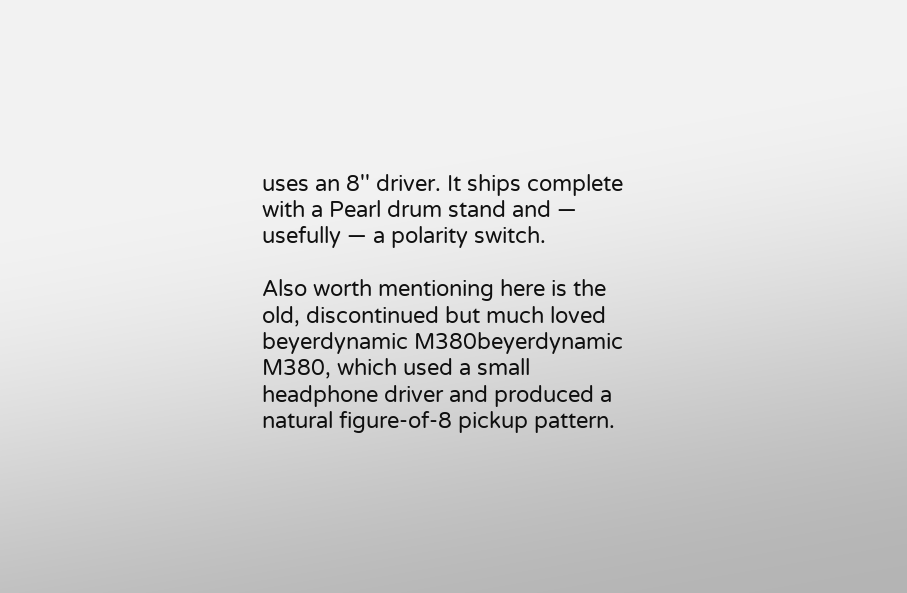uses an 8'' driver. It ships complete with a Pearl drum stand and — usefully — a polarity switch.

Also worth mentioning here is the old, discontinued but much loved beyerdynamic M380beyerdynamic M380, which used a small headphone driver and produced a natural figure-of-8 pickup pattern.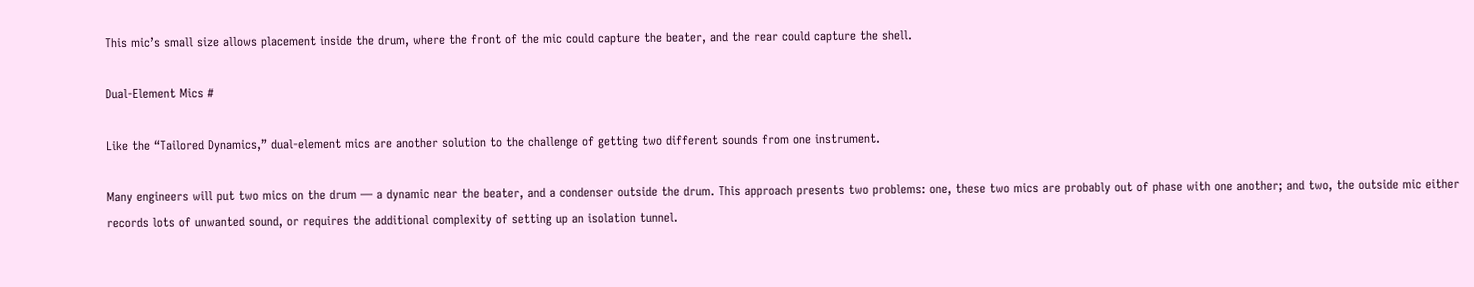This mic’s small size allows placement inside the drum, where the front of the mic could capture the beater, and the rear could capture the shell.

Dual-Element Mics #

Like the “Tailored Dynamics,” dual-element mics are another solution to the challenge of getting two different sounds from one instrument.

Many engineers will put two mics on the drum — a dynamic near the beater, and a condenser outside the drum. This approach presents two problems: one, these two mics are probably out of phase with one another; and two, the outside mic either records lots of unwanted sound, or requires the additional complexity of setting up an isolation tunnel.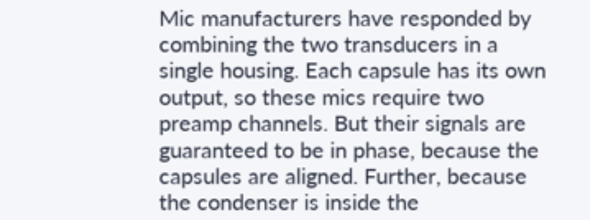Mic manufacturers have responded by combining the two transducers in a single housing. Each capsule has its own output, so these mics require two preamp channels. But their signals are guaranteed to be in phase, because the capsules are aligned. Further, because the condenser is inside the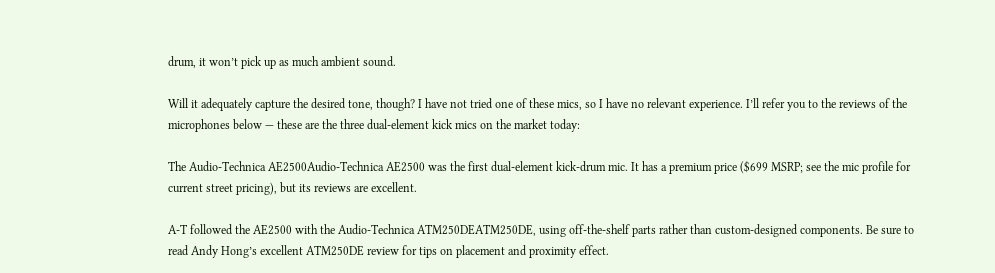drum, it won’t pick up as much ambient sound.

Will it adequately capture the desired tone, though? I have not tried one of these mics, so I have no relevant experience. I’ll refer you to the reviews of the microphones below — these are the three dual-element kick mics on the market today:

The Audio-Technica AE2500Audio-Technica AE2500 was the first dual-element kick-drum mic. It has a premium price ($699 MSRP; see the mic profile for current street pricing), but its reviews are excellent.

A-T followed the AE2500 with the Audio-Technica ATM250DEATM250DE, using off-the-shelf parts rather than custom-designed components. Be sure to read Andy Hong’s excellent ATM250DE review for tips on placement and proximity effect.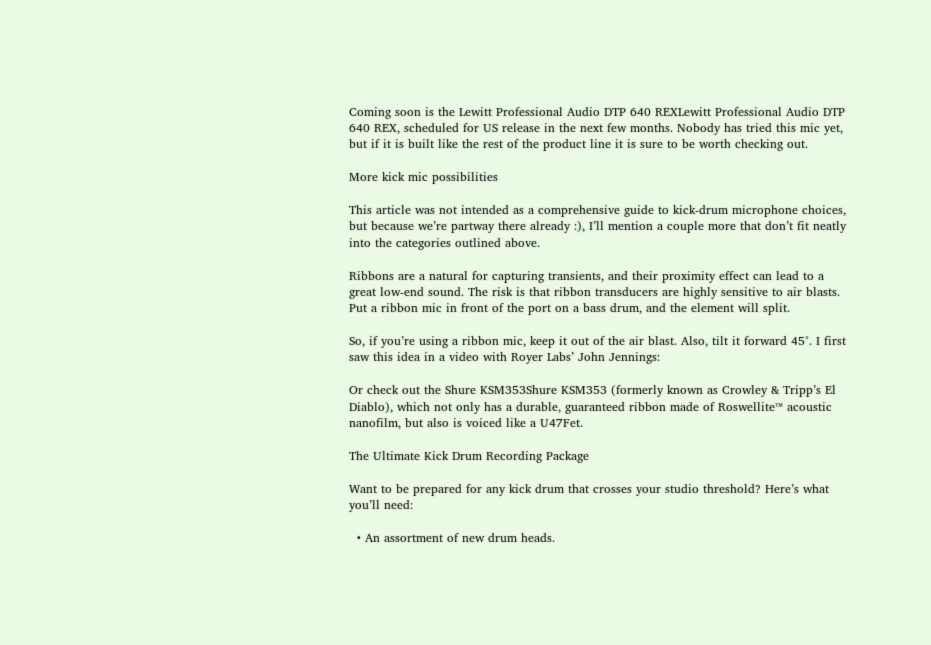Coming soon is the Lewitt Professional Audio DTP 640 REXLewitt Professional Audio DTP 640 REX, scheduled for US release in the next few months. Nobody has tried this mic yet, but if it is built like the rest of the product line it is sure to be worth checking out.

More kick mic possibilities

This article was not intended as a comprehensive guide to kick-drum microphone choices, but because we’re partway there already :), I’ll mention a couple more that don’t fit neatly into the categories outlined above.

Ribbons are a natural for capturing transients, and their proximity effect can lead to a great low-end sound. The risk is that ribbon transducers are highly sensitive to air blasts. Put a ribbon mic in front of the port on a bass drum, and the element will split.

So, if you’re using a ribbon mic, keep it out of the air blast. Also, tilt it forward 45°. I first saw this idea in a video with Royer Labs’ John Jennings:

Or check out the Shure KSM353Shure KSM353 (formerly known as Crowley & Tripp’s El Diablo), which not only has a durable, guaranteed ribbon made of Roswellite™ acoustic nanofilm, but also is voiced like a U47Fet.

The Ultimate Kick Drum Recording Package

Want to be prepared for any kick drum that crosses your studio threshold? Here’s what you’ll need:

  • An assortment of new drum heads.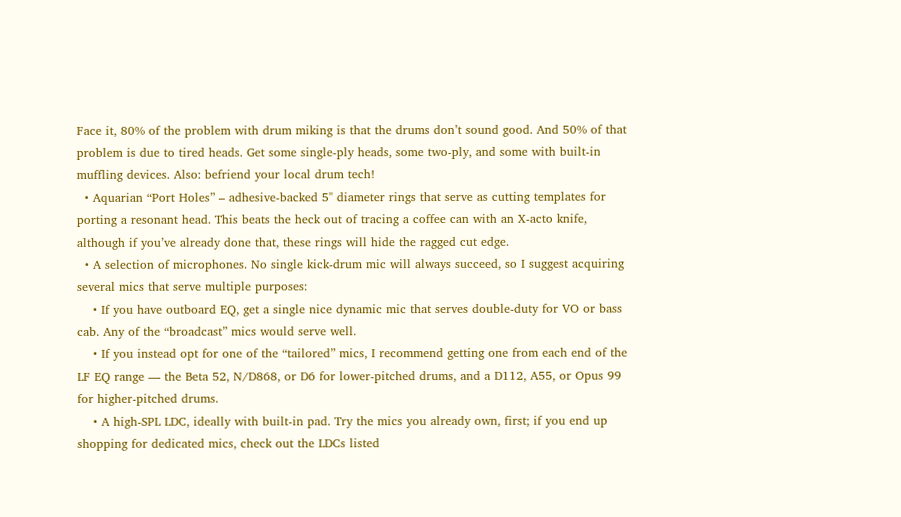Face it, 80% of the problem with drum miking is that the drums don’t sound good. And 50% of that problem is due to tired heads. Get some single-ply heads, some two-ply, and some with built-in muffling devices. Also: befriend your local drum tech!
  • Aquarian “Port Holes” – adhesive-backed 5'' diameter rings that serve as cutting templates for porting a resonant head. This beats the heck out of tracing a coffee can with an X-acto knife, although if you’ve already done that, these rings will hide the ragged cut edge.
  • A selection of microphones. No single kick-drum mic will always succeed, so I suggest acquiring several mics that serve multiple purposes:
    • If you have outboard EQ, get a single nice dynamic mic that serves double-duty for VO or bass cab. Any of the “broadcast” mics would serve well.
    • If you instead opt for one of the “tailored” mics, I recommend getting one from each end of the LF EQ range — the Beta 52, N/D868, or D6 for lower-pitched drums, and a D112, A55, or Opus 99 for higher-pitched drums.
    • A high-SPL LDC, ideally with built-in pad. Try the mics you already own, first; if you end up shopping for dedicated mics, check out the LDCs listed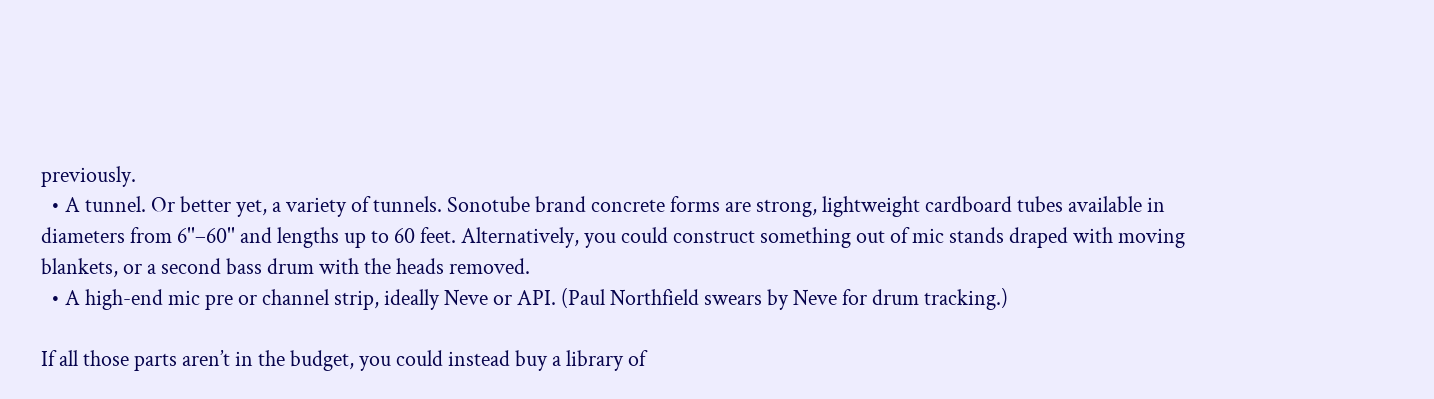previously.
  • A tunnel. Or better yet, a variety of tunnels. Sonotube brand concrete forms are strong, lightweight cardboard tubes available in diameters from 6''–60'' and lengths up to 60 feet. Alternatively, you could construct something out of mic stands draped with moving blankets, or a second bass drum with the heads removed.
  • A high-end mic pre or channel strip, ideally Neve or API. (Paul Northfield swears by Neve for drum tracking.)

If all those parts aren’t in the budget, you could instead buy a library of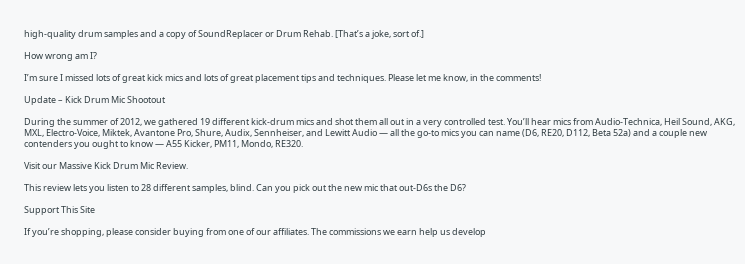high-quality drum samples and a copy of SoundReplacer or Drum Rehab. [That’s a joke, sort of.]

How wrong am I?

I’m sure I missed lots of great kick mics and lots of great placement tips and techniques. Please let me know, in the comments!

Update – Kick Drum Mic Shootout

During the summer of 2012, we gathered 19 different kick-drum mics and shot them all out in a very controlled test. You’ll hear mics from Audio-Technica, Heil Sound, AKG, MXL, Electro-Voice, Miktek, Avantone Pro, Shure, Audix, Sennheiser, and Lewitt Audio — all the go-to mics you can name (D6, RE20, D112, Beta 52a) and a couple new contenders you ought to know — A55 Kicker, PM11, Mondo, RE320.

Visit our Massive Kick Drum Mic Review.

This review lets you listen to 28 different samples, blind. Can you pick out the new mic that out-D6s the D6?

Support This Site

If you’re shopping, please consider buying from one of our affiliates. The commissions we earn help us develop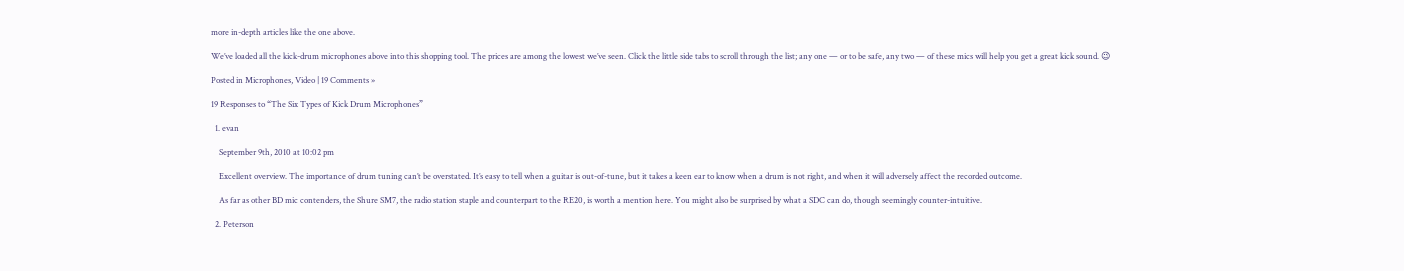more in-depth articles like the one above.

We’ve loaded all the kick-drum microphones above into this shopping tool. The prices are among the lowest we’ve seen. Click the little side tabs to scroll through the list; any one — or to be safe, any two — of these mics will help you get a great kick sound. 😉

Posted in Microphones, Video | 19 Comments »

19 Responses to “The Six Types of Kick Drum Microphones”

  1. evan

    September 9th, 2010 at 10:02 pm

    Excellent overview. The importance of drum tuning can’t be overstated. It’s easy to tell when a guitar is out-of-tune, but it takes a keen ear to know when a drum is not right, and when it will adversely affect the recorded outcome.

    As far as other BD mic contenders, the Shure SM7, the radio station staple and counterpart to the RE20, is worth a mention here. You might also be surprised by what a SDC can do, though seemingly counter-intuitive.

  2. Peterson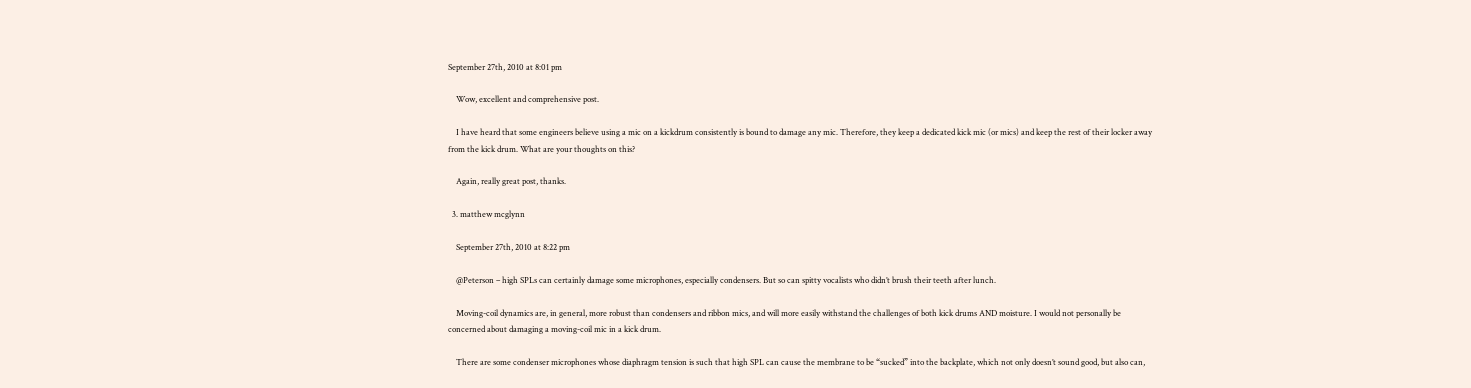September 27th, 2010 at 8:01 pm

    Wow, excellent and comprehensive post.

    I have heard that some engineers believe using a mic on a kickdrum consistently is bound to damage any mic. Therefore, they keep a dedicated kick mic (or mics) and keep the rest of their locker away from the kick drum. What are your thoughts on this?

    Again, really great post, thanks.

  3. matthew mcglynn

    September 27th, 2010 at 8:22 pm

    @Peterson – high SPLs can certainly damage some microphones, especially condensers. But so can spitty vocalists who didn’t brush their teeth after lunch.

    Moving-coil dynamics are, in general, more robust than condensers and ribbon mics, and will more easily withstand the challenges of both kick drums AND moisture. I would not personally be concerned about damaging a moving-coil mic in a kick drum.

    There are some condenser microphones whose diaphragm tension is such that high SPL can cause the membrane to be “sucked” into the backplate, which not only doesn’t sound good, but also can,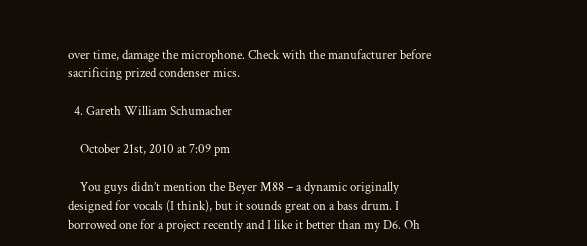over time, damage the microphone. Check with the manufacturer before sacrificing prized condenser mics.

  4. Gareth William Schumacher

    October 21st, 2010 at 7:09 pm

    You guys didn’t mention the Beyer M88 – a dynamic originally designed for vocals (I think), but it sounds great on a bass drum. I borrowed one for a project recently and I like it better than my D6. Oh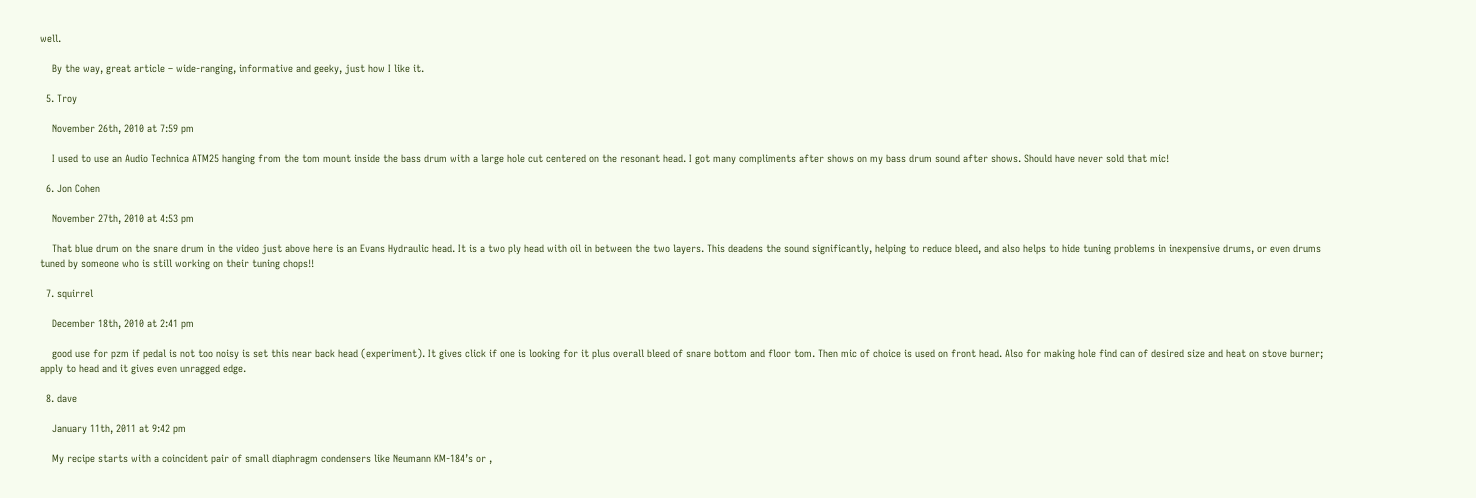well.

    By the way, great article – wide-ranging, informative and geeky, just how I like it.

  5. Troy

    November 26th, 2010 at 7:59 pm

    I used to use an Audio Technica ATM25 hanging from the tom mount inside the bass drum with a large hole cut centered on the resonant head. I got many compliments after shows on my bass drum sound after shows. Should have never sold that mic!

  6. Jon Cohen

    November 27th, 2010 at 4:53 pm

    That blue drum on the snare drum in the video just above here is an Evans Hydraulic head. It is a two ply head with oil in between the two layers. This deadens the sound significantly, helping to reduce bleed, and also helps to hide tuning problems in inexpensive drums, or even drums tuned by someone who is still working on their tuning chops!!

  7. squirrel

    December 18th, 2010 at 2:41 pm

    good use for pzm if pedal is not too noisy is set this near back head (experiment). It gives click if one is looking for it plus overall bleed of snare bottom and floor tom. Then mic of choice is used on front head. Also for making hole find can of desired size and heat on stove burner; apply to head and it gives even unragged edge.

  8. dave

    January 11th, 2011 at 9:42 pm

    My recipe starts with a coincident pair of small diaphragm condensers like Neumann KM-184’s or ,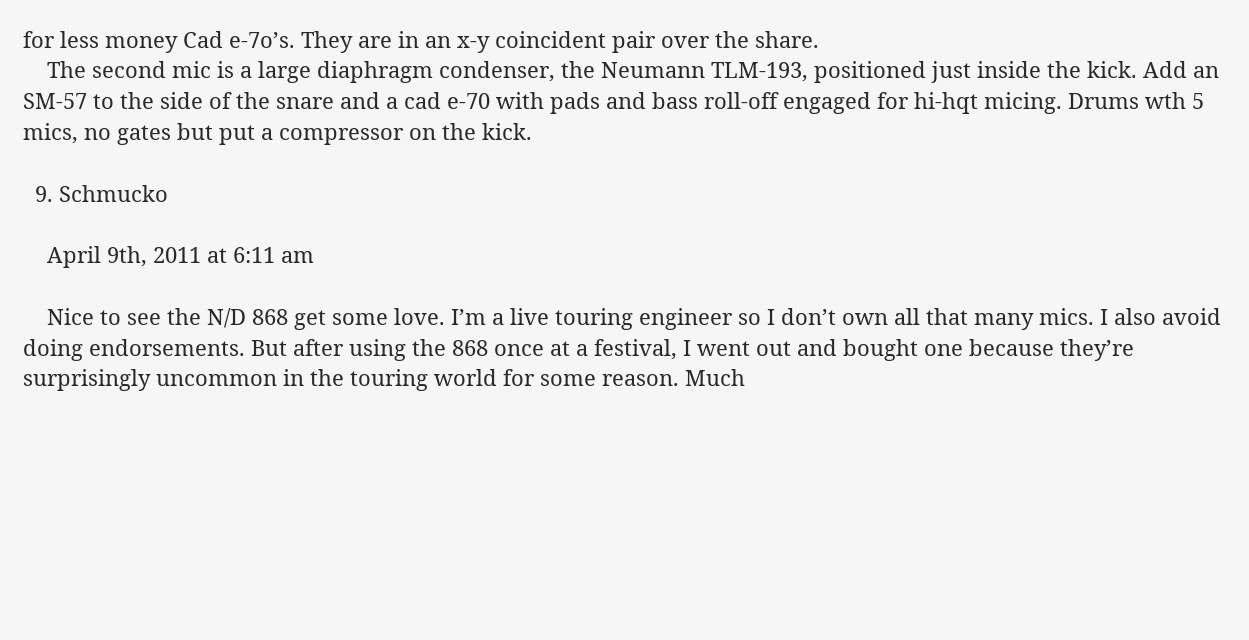for less money Cad e-7o’s. They are in an x-y coincident pair over the share.
    The second mic is a large diaphragm condenser, the Neumann TLM-193, positioned just inside the kick. Add an SM-57 to the side of the snare and a cad e-70 with pads and bass roll-off engaged for hi-hqt micing. Drums wth 5 mics, no gates but put a compressor on the kick.

  9. Schmucko

    April 9th, 2011 at 6:11 am

    Nice to see the N/D 868 get some love. I’m a live touring engineer so I don’t own all that many mics. I also avoid doing endorsements. But after using the 868 once at a festival, I went out and bought one because they’re surprisingly uncommon in the touring world for some reason. Much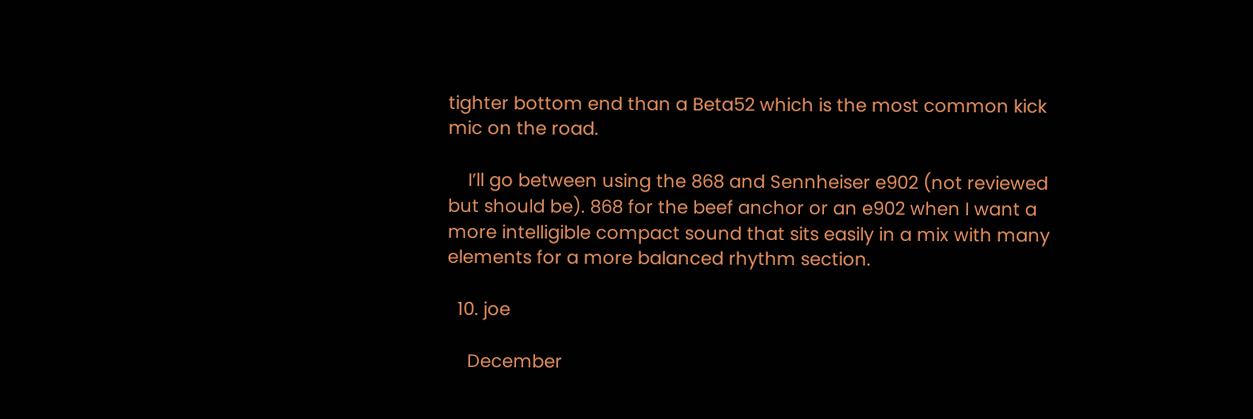tighter bottom end than a Beta52 which is the most common kick mic on the road.

    I’ll go between using the 868 and Sennheiser e902 (not reviewed but should be). 868 for the beef anchor or an e902 when I want a more intelligible compact sound that sits easily in a mix with many elements for a more balanced rhythm section.

  10. joe

    December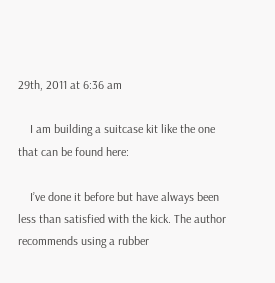29th, 2011 at 6:36 am

    I am building a suitcase kit like the one that can be found here:

    I’ve done it before but have always been less than satisfied with the kick. The author recommends using a rubber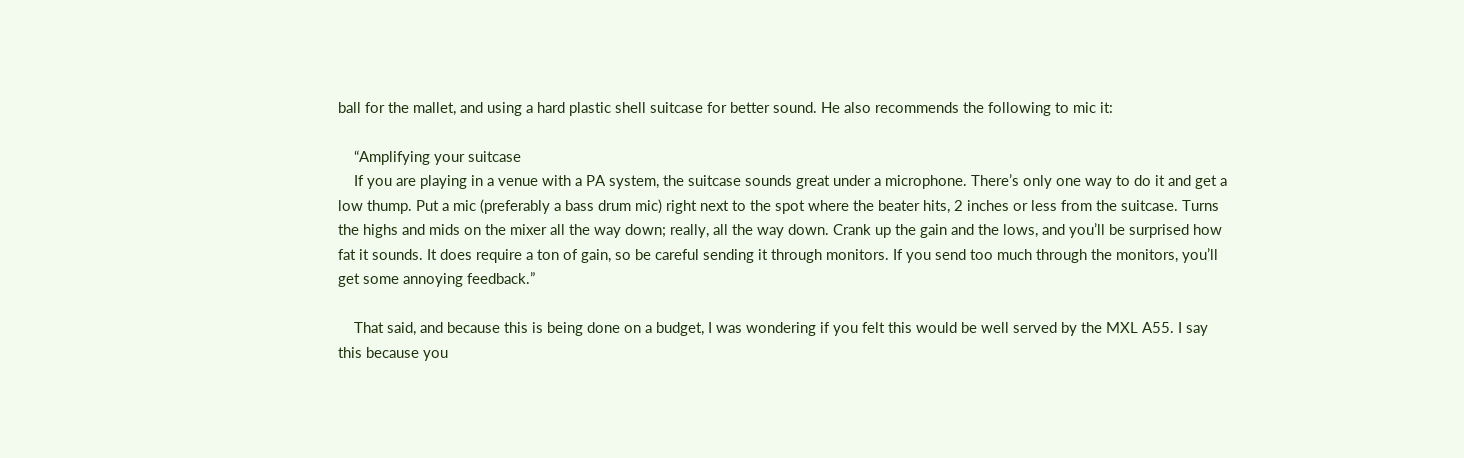ball for the mallet, and using a hard plastic shell suitcase for better sound. He also recommends the following to mic it:

    “Amplifying your suitcase
    If you are playing in a venue with a PA system, the suitcase sounds great under a microphone. There’s only one way to do it and get a low thump. Put a mic (preferably a bass drum mic) right next to the spot where the beater hits, 2 inches or less from the suitcase. Turns the highs and mids on the mixer all the way down; really, all the way down. Crank up the gain and the lows, and you’ll be surprised how fat it sounds. It does require a ton of gain, so be careful sending it through monitors. If you send too much through the monitors, you’ll get some annoying feedback.”

    That said, and because this is being done on a budget, I was wondering if you felt this would be well served by the MXL A55. I say this because you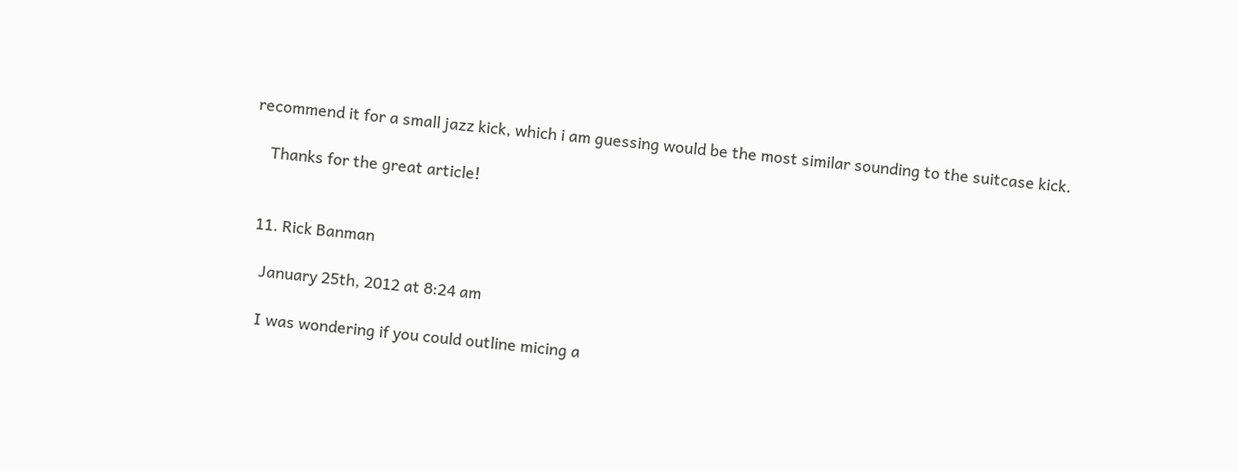recommend it for a small jazz kick, which i am guessing would be the most similar sounding to the suitcase kick.

    Thanks for the great article!


  11. Rick Banman

    January 25th, 2012 at 8:24 am

    I was wondering if you could outline micing a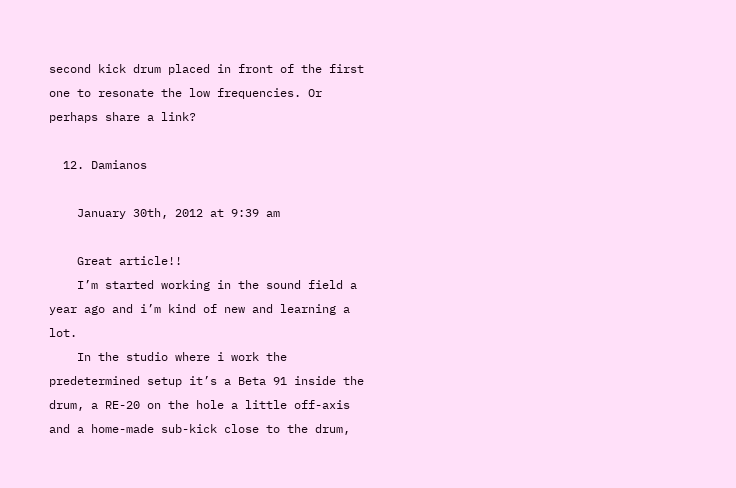second kick drum placed in front of the first one to resonate the low frequencies. Or perhaps share a link?

  12. Damianos

    January 30th, 2012 at 9:39 am

    Great article!!
    I’m started working in the sound field a year ago and i’m kind of new and learning a lot.
    In the studio where i work the predetermined setup it’s a Beta 91 inside the drum, a RE-20 on the hole a little off-axis and a home-made sub-kick close to the drum,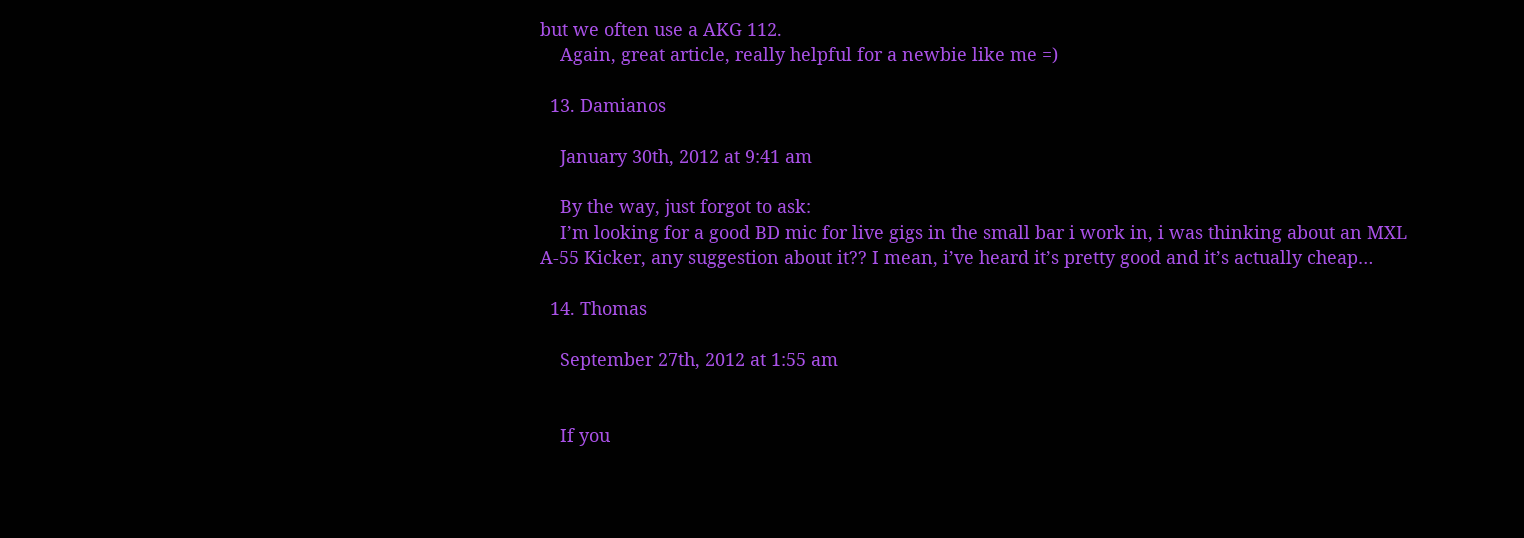but we often use a AKG 112.
    Again, great article, really helpful for a newbie like me =)

  13. Damianos

    January 30th, 2012 at 9:41 am

    By the way, just forgot to ask:
    I’m looking for a good BD mic for live gigs in the small bar i work in, i was thinking about an MXL A-55 Kicker, any suggestion about it?? I mean, i’ve heard it’s pretty good and it’s actually cheap…

  14. Thomas

    September 27th, 2012 at 1:55 am


    If you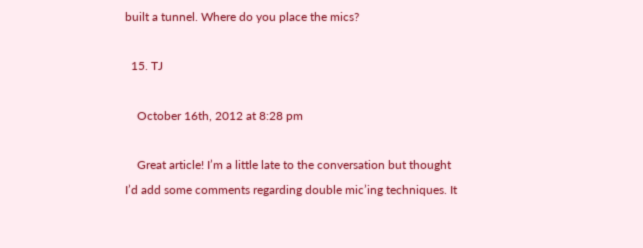built a tunnel. Where do you place the mics?

  15. TJ

    October 16th, 2012 at 8:28 pm

    Great article! I’m a little late to the conversation but thought I’d add some comments regarding double mic’ing techniques. It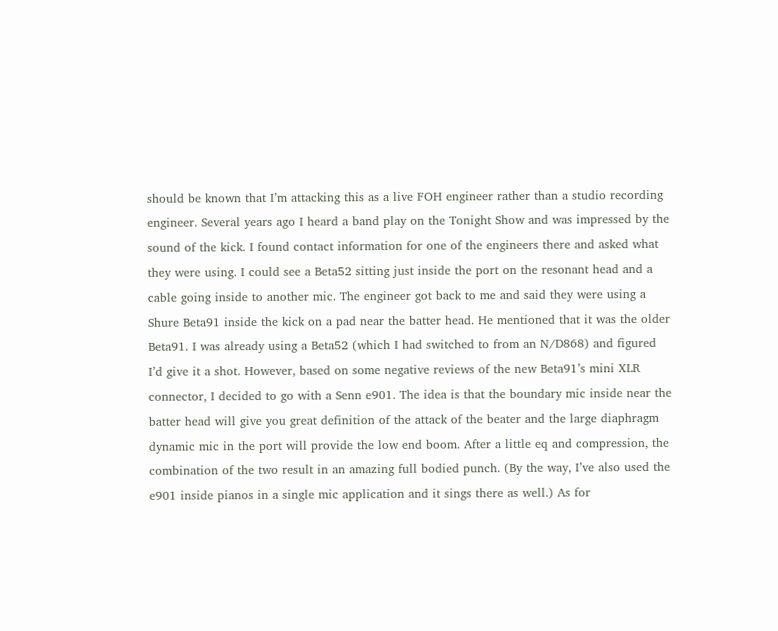should be known that I’m attacking this as a live FOH engineer rather than a studio recording engineer. Several years ago I heard a band play on the Tonight Show and was impressed by the sound of the kick. I found contact information for one of the engineers there and asked what they were using. I could see a Beta52 sitting just inside the port on the resonant head and a cable going inside to another mic. The engineer got back to me and said they were using a Shure Beta91 inside the kick on a pad near the batter head. He mentioned that it was the older Beta91. I was already using a Beta52 (which I had switched to from an N/D868) and figured I’d give it a shot. However, based on some negative reviews of the new Beta91’s mini XLR connector, I decided to go with a Senn e901. The idea is that the boundary mic inside near the batter head will give you great definition of the attack of the beater and the large diaphragm dynamic mic in the port will provide the low end boom. After a little eq and compression, the combination of the two result in an amazing full bodied punch. (By the way, I’ve also used the e901 inside pianos in a single mic application and it sings there as well.) As for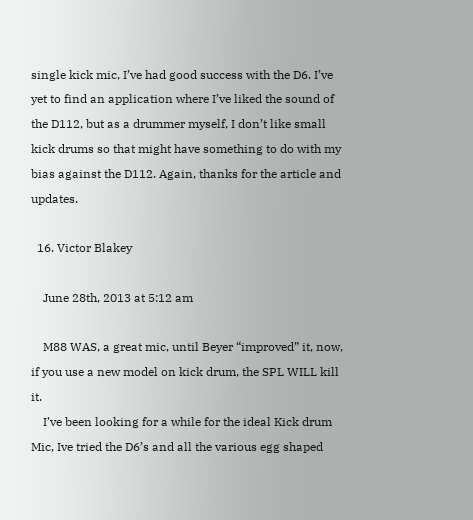single kick mic, I’ve had good success with the D6. I’ve yet to find an application where I’ve liked the sound of the D112, but as a drummer myself, I don’t like small kick drums so that might have something to do with my bias against the D112. Again, thanks for the article and updates.

  16. Victor Blakey

    June 28th, 2013 at 5:12 am

    M88 WAS, a great mic, until Beyer “improved” it, now, if you use a new model on kick drum, the SPL WILL kill it.
    I’ve been looking for a while for the ideal Kick drum Mic, Ive tried the D6’s and all the various egg shaped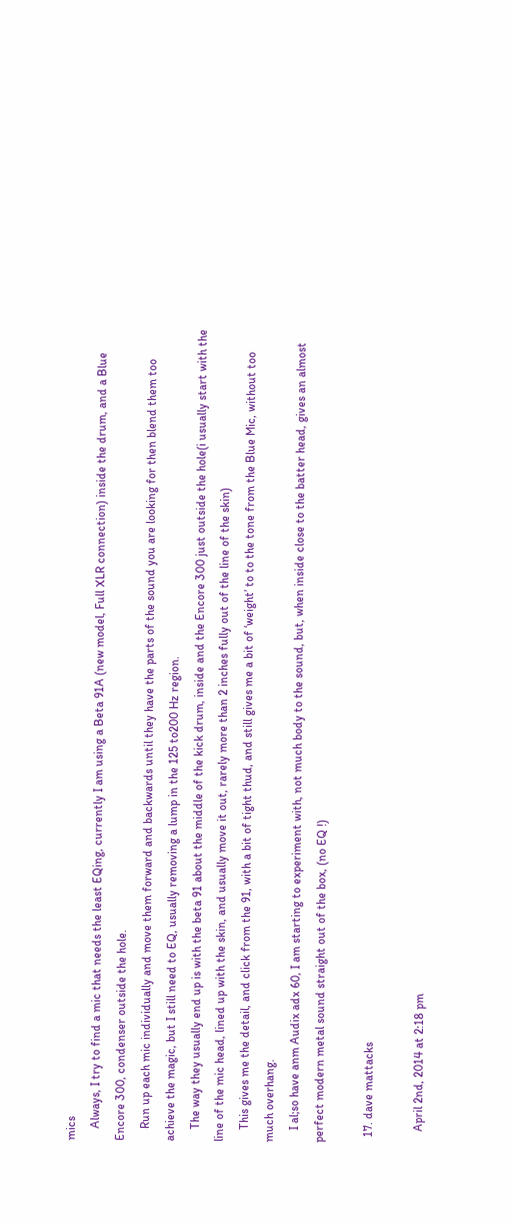mics
    Always, I try to find a mic that needs the least EQing, currently I am using a Beta 91A (new model, Full XLR connection) inside the drum, and a Blue Encore 300, condenser outside the hole.
    Run up each mic individually and move them forward and backwards until they have the parts of the sound you are looking for then blend them too achieve the magic, but I still need to EQ, usually removing a lump in the 125 to200 Hz region.
    The way they usually end up is with the beta 91 about the middle of the kick drum, inside and the Encore 300 just outside the hole(i usually start with the line of the mic head, lined up with the skin, and usually move it out, rarely more than 2 inches fully out of the line of the skin)
    This gives me the detail, and click from the 91, with a bit of tight thud, and still gives me a bit of ‘weight’ to to the tone from the Blue Mic, without too much overhang.
    I al;so have anm Audix adx 60, I am starting to experiment with, not much body to the sound, but, when inside close to the batter head, gives an almost perfect modern metal sound straight out of the box, (no EQ !)

  17. dave mattacks

    April 2nd, 2014 at 2:18 pm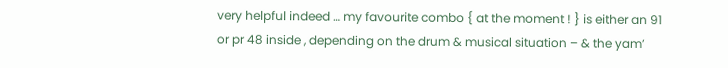very helpful indeed … my favourite combo { at the moment ! } is either an 91 or pr 48 inside , depending on the drum & musical situation – & the yam’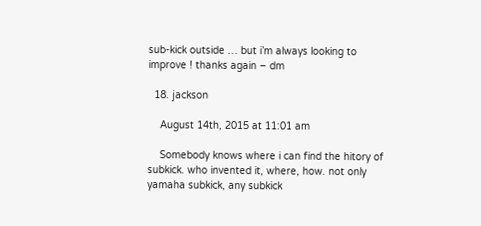sub-kick outside … but i’m always looking to improve ! thanks again – dm

  18. jackson

    August 14th, 2015 at 11:01 am

    Somebody knows where i can find the hitory of subkick. who invented it, where, how. not only yamaha subkick, any subkick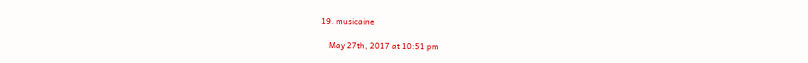19. musicaine

    May 27th, 2017 at 10:51 pm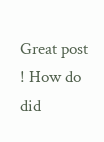Great post ! How do did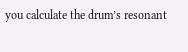you calculate the drum’s resonant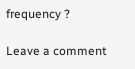frequency ?

Leave a comment